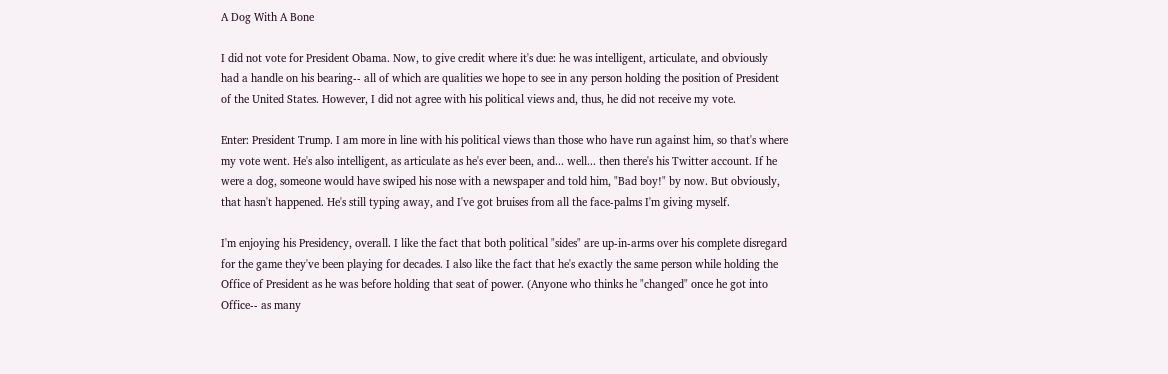A Dog With A Bone

I did not vote for President Obama. Now, to give credit where it's due: he was intelligent, articulate, and obviously had a handle on his bearing-- all of which are qualities we hope to see in any person holding the position of President of the United States. However, I did not agree with his political views and, thus, he did not receive my vote.

Enter: President Trump. I am more in line with his political views than those who have run against him, so that's where my vote went. He's also intelligent, as articulate as he's ever been, and... well... then there's his Twitter account. If he were a dog, someone would have swiped his nose with a newspaper and told him, "Bad boy!" by now. But obviously, that hasn't happened. He's still typing away, and I've got bruises from all the face-palms I'm giving myself.

I'm enjoying his Presidency, overall. I like the fact that both political "sides" are up-in-arms over his complete disregard for the game they've been playing for decades. I also like the fact that he's exactly the same person while holding the Office of President as he was before holding that seat of power. (Anyone who thinks he "changed" once he got into Office-- as many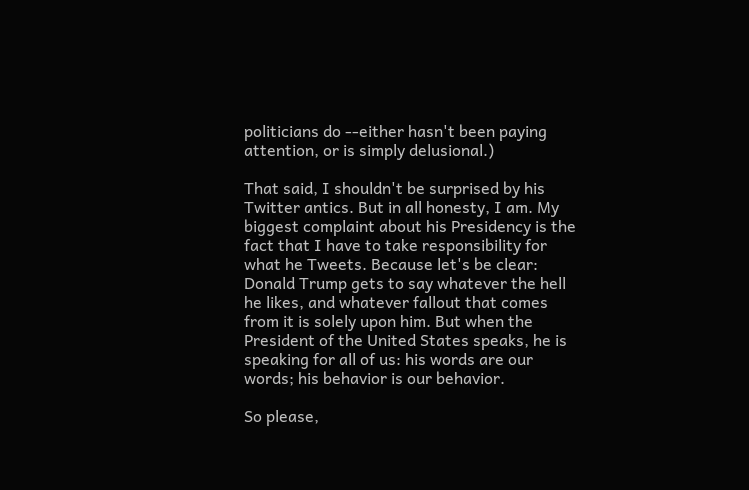politicians do --either hasn't been paying attention, or is simply delusional.)

That said, I shouldn't be surprised by his Twitter antics. But in all honesty, I am. My biggest complaint about his Presidency is the fact that I have to take responsibility for what he Tweets. Because let's be clear: Donald Trump gets to say whatever the hell he likes, and whatever fallout that comes from it is solely upon him. But when the President of the United States speaks, he is speaking for all of us: his words are our words; his behavior is our behavior.

So please,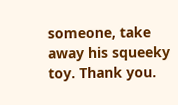someone, take away his squeeky toy. Thank you.